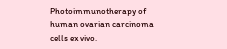Photoimmunotherapy of human ovarian carcinoma cells ex vivo.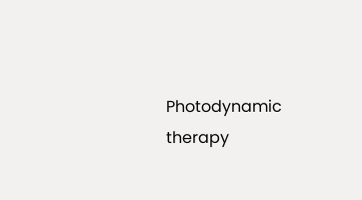Photodynamic therapy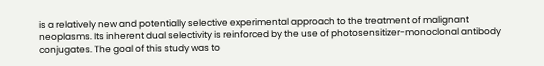is a relatively new and potentially selective experimental approach to the treatment of malignant neoplasms. Its inherent dual selectivity is reinforced by the use of photosensitizer-monoclonal antibody conjugates. The goal of this study was to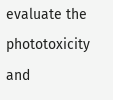evaluate the phototoxicity and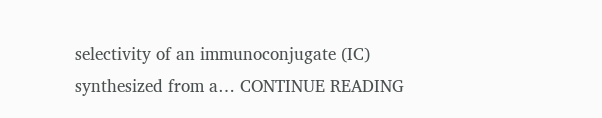selectivity of an immunoconjugate (IC) synthesized from a… CONTINUE READING